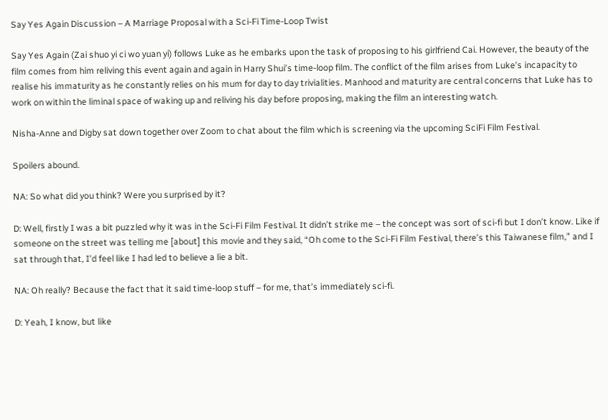Say Yes Again Discussion – A Marriage Proposal with a Sci-Fi Time-Loop Twist

Say Yes Again (Zai shuo yi ci wo yuan yi) follows Luke as he embarks upon the task of proposing to his girlfriend Cai. However, the beauty of the film comes from him reliving this event again and again in Harry Shui’s time-loop film. The conflict of the film arises from Luke’s incapacity to realise his immaturity as he constantly relies on his mum for day to day trivialities. Manhood and maturity are central concerns that Luke has to work on within the liminal space of waking up and reliving his day before proposing, making the film an interesting watch.

Nisha-Anne and Digby sat down together over Zoom to chat about the film which is screening via the upcoming SciFi Film Festival.

Spoilers abound.

NA: So what did you think? Were you surprised by it?

D: Well, firstly I was a bit puzzled why it was in the Sci-Fi Film Festival. It didn’t strike me – the concept was sort of sci-fi but I don’t know. Like if someone on the street was telling me [about] this movie and they said, “Oh come to the Sci-Fi Film Festival, there’s this Taiwanese film,” and I sat through that, I’d feel like I had led to believe a lie a bit.

NA: Oh really? Because the fact that it said time-loop stuff – for me, that’s immediately sci-fi.

D: Yeah, I know, but like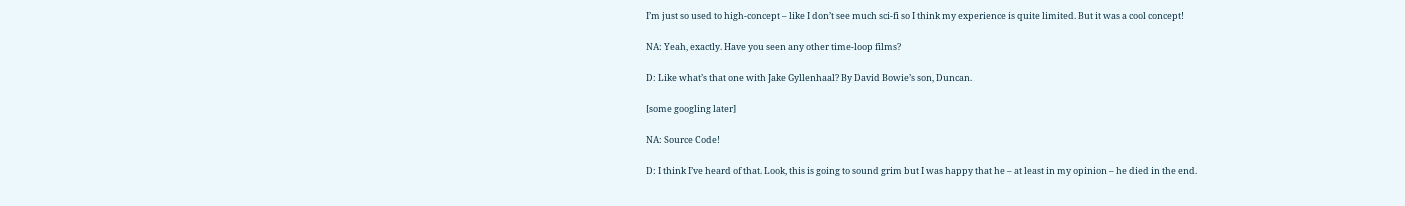I’m just so used to high-concept – like I don’t see much sci-fi so I think my experience is quite limited. But it was a cool concept!

NA: Yeah, exactly. Have you seen any other time-loop films?

D: Like what’s that one with Jake Gyllenhaal? By David Bowie’s son, Duncan.

[some googling later]

NA: Source Code!

D: I think I’ve heard of that. Look, this is going to sound grim but I was happy that he – at least in my opinion – he died in the end.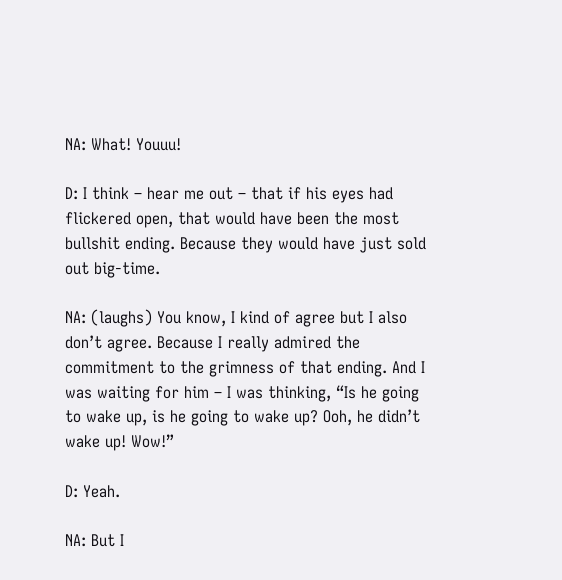NA: What! Youuu!

D: I think – hear me out – that if his eyes had flickered open, that would have been the most bullshit ending. Because they would have just sold out big-time.

NA: (laughs) You know, I kind of agree but I also don’t agree. Because I really admired the commitment to the grimness of that ending. And I was waiting for him – I was thinking, “Is he going to wake up, is he going to wake up? Ooh, he didn’t wake up! Wow!”

D: Yeah.

NA: But I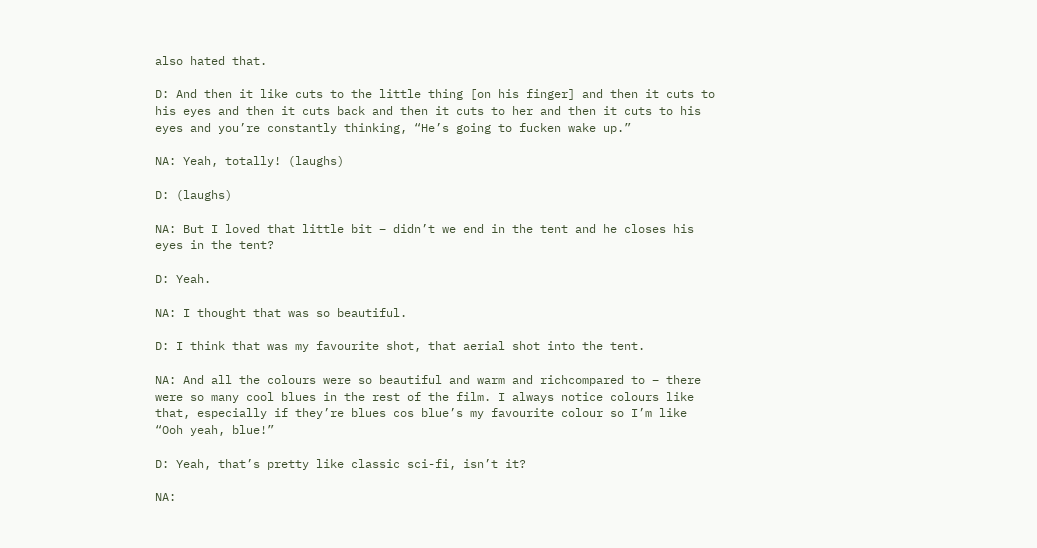also hated that.

D: And then it like cuts to the little thing [on his finger] and then it cuts to his eyes and then it cuts back and then it cuts to her and then it cuts to his eyes and you’re constantly thinking, “He’s going to fucken wake up.”

NA: Yeah, totally! (laughs)

D: (laughs)

NA: But I loved that little bit – didn’t we end in the tent and he closes his eyes in the tent?

D: Yeah.

NA: I thought that was so beautiful.

D: I think that was my favourite shot, that aerial shot into the tent.

NA: And all the colours were so beautiful and warm and richcompared to – there were so many cool blues in the rest of the film. I always notice colours like that, especially if they’re blues cos blue’s my favourite colour so I’m like “Ooh yeah, blue!”

D: Yeah, that’s pretty like classic sci-fi, isn’t it?

NA: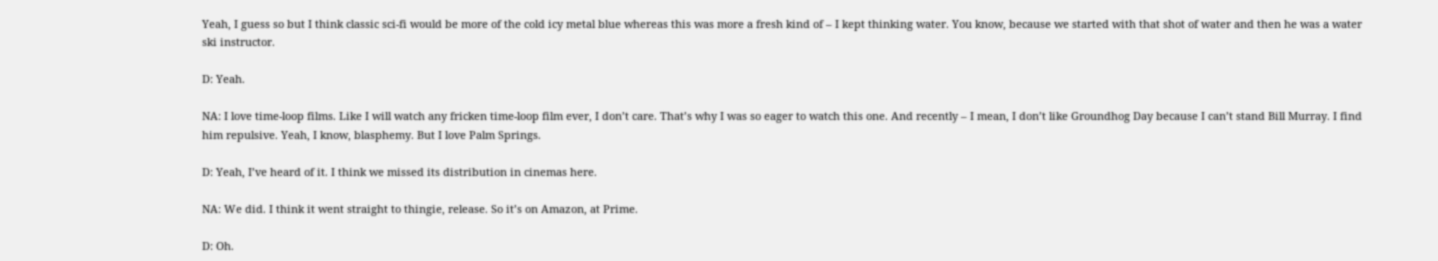Yeah, I guess so but I think classic sci-fi would be more of the cold icy metal blue whereas this was more a fresh kind of – I kept thinking water. You know, because we started with that shot of water and then he was a water ski instructor.

D: Yeah.

NA: I love time-loop films. Like I will watch any fricken time-loop film ever, I don’t care. That’s why I was so eager to watch this one. And recently – I mean, I don’t like Groundhog Day because I can’t stand Bill Murray. I find him repulsive. Yeah, I know, blasphemy. But I love Palm Springs.

D: Yeah, I’ve heard of it. I think we missed its distribution in cinemas here.

NA: We did. I think it went straight to thingie, release. So it’s on Amazon, at Prime.

D: Oh.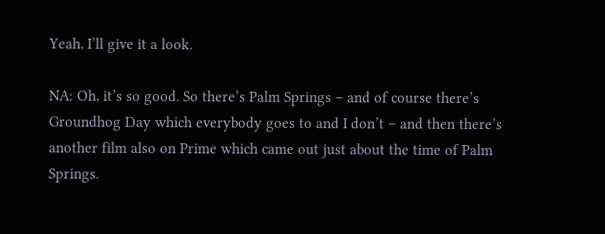Yeah, I’ll give it a look.

NA: Oh, it’s so good. So there’s Palm Springs – and of course there’s Groundhog Day which everybody goes to and I don’t – and then there’s another film also on Prime which came out just about the time of Palm Springs.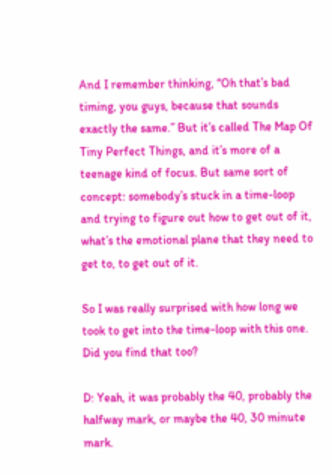And I remember thinking, “Oh that’s bad timing, you guys, because that sounds exactly the same.” But it’s called The Map Of Tiny Perfect Things, and it’s more of a teenage kind of focus. But same sort of concept: somebody’s stuck in a time-loop and trying to figure out how to get out of it, what’s the emotional plane that they need to get to, to get out of it.

So I was really surprised with how long we took to get into the time-loop with this one. Did you find that too?

D: Yeah, it was probably the 40, probably the halfway mark, or maybe the 40, 30 minute mark.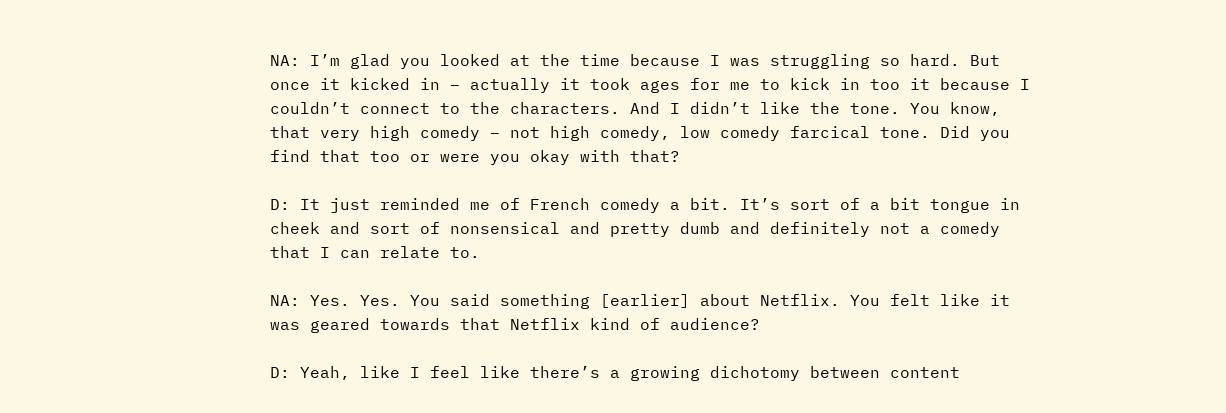NA: I’m glad you looked at the time because I was struggling so hard. But once it kicked in – actually it took ages for me to kick in too it because I couldn’t connect to the characters. And I didn’t like the tone. You know, that very high comedy – not high comedy, low comedy farcical tone. Did you find that too or were you okay with that?

D: It just reminded me of French comedy a bit. It’s sort of a bit tongue in cheek and sort of nonsensical and pretty dumb and definitely not a comedy that I can relate to.

NA: Yes. Yes. You said something [earlier] about Netflix. You felt like it was geared towards that Netflix kind of audience?

D: Yeah, like I feel like there’s a growing dichotomy between content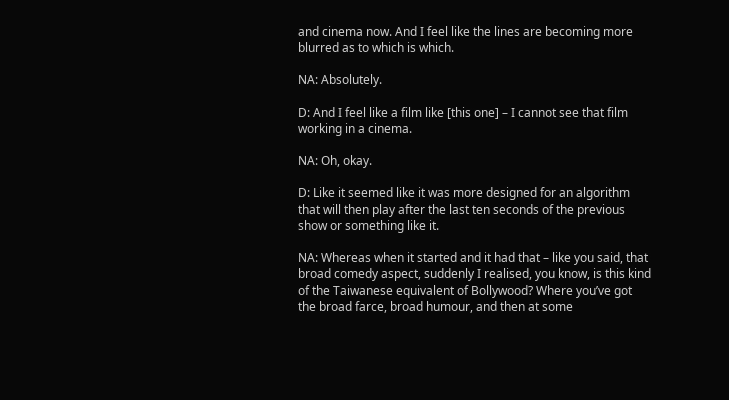and cinema now. And I feel like the lines are becoming more blurred as to which is which.

NA: Absolutely.

D: And I feel like a film like [this one] – I cannot see that film working in a cinema.

NA: Oh, okay.

D: Like it seemed like it was more designed for an algorithm that will then play after the last ten seconds of the previous show or something like it.

NA: Whereas when it started and it had that – like you said, that broad comedy aspect, suddenly I realised, you know, is this kind of the Taiwanese equivalent of Bollywood? Where you’ve got the broad farce, broad humour, and then at some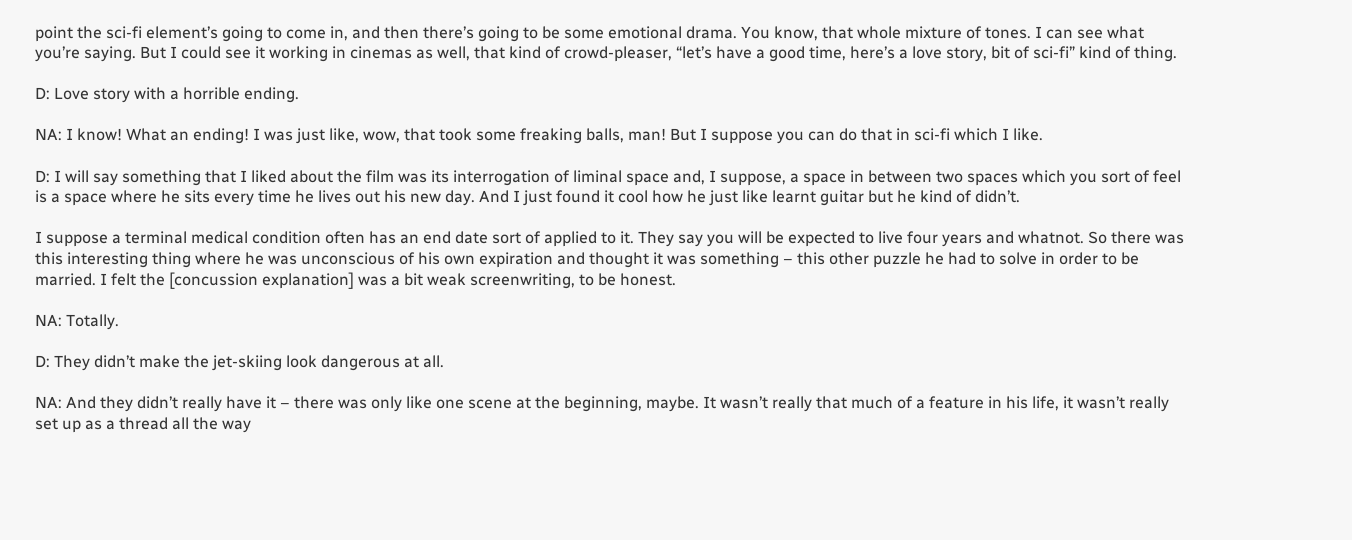point the sci-fi element’s going to come in, and then there’s going to be some emotional drama. You know, that whole mixture of tones. I can see what you’re saying. But I could see it working in cinemas as well, that kind of crowd-pleaser, “let’s have a good time, here’s a love story, bit of sci-fi” kind of thing.

D: Love story with a horrible ending.

NA: I know! What an ending! I was just like, wow, that took some freaking balls, man! But I suppose you can do that in sci-fi which I like.

D: I will say something that I liked about the film was its interrogation of liminal space and, I suppose, a space in between two spaces which you sort of feel is a space where he sits every time he lives out his new day. And I just found it cool how he just like learnt guitar but he kind of didn’t.

I suppose a terminal medical condition often has an end date sort of applied to it. They say you will be expected to live four years and whatnot. So there was this interesting thing where he was unconscious of his own expiration and thought it was something – this other puzzle he had to solve in order to be married. I felt the [concussion explanation] was a bit weak screenwriting, to be honest.

NA: Totally.

D: They didn’t make the jet-skiing look dangerous at all.

NA: And they didn’t really have it – there was only like one scene at the beginning, maybe. It wasn’t really that much of a feature in his life, it wasn’t really set up as a thread all the way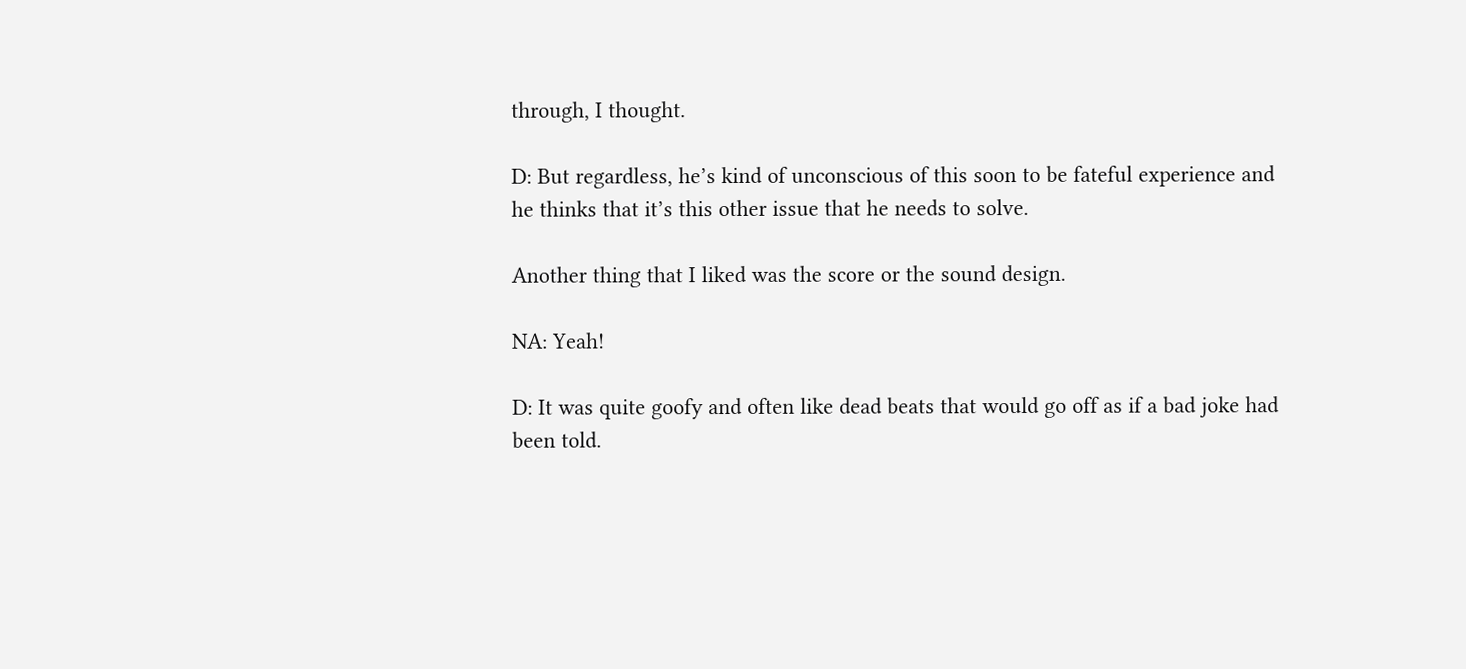through, I thought.

D: But regardless, he’s kind of unconscious of this soon to be fateful experience and he thinks that it’s this other issue that he needs to solve.

Another thing that I liked was the score or the sound design.

NA: Yeah!

D: It was quite goofy and often like dead beats that would go off as if a bad joke had been told.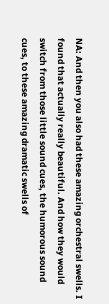NA: And then you also had these amazing orchestral swells. I found that actually really beautiful. And how they would switch from those little sound cues, the humorous sound cues, to these amazing dramatic swells of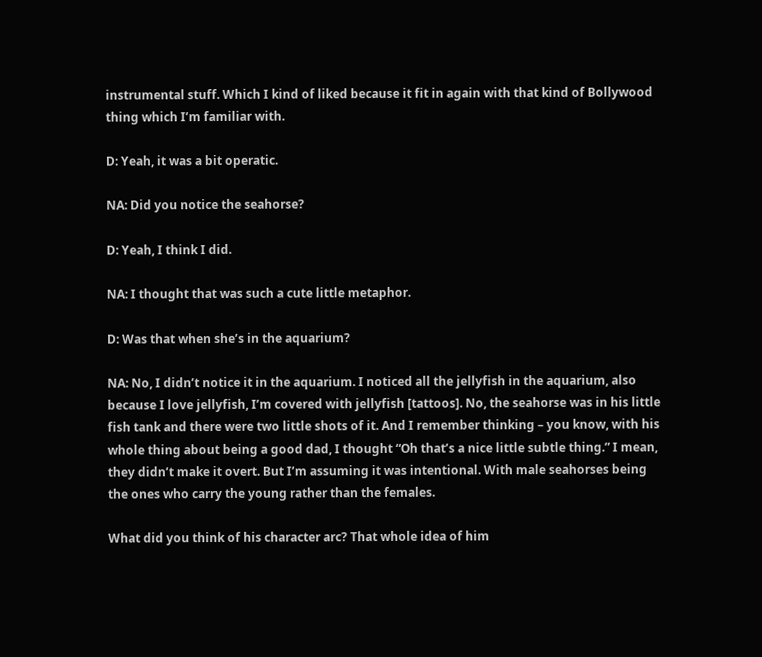instrumental stuff. Which I kind of liked because it fit in again with that kind of Bollywood thing which I’m familiar with.

D: Yeah, it was a bit operatic.

NA: Did you notice the seahorse?

D: Yeah, I think I did.

NA: I thought that was such a cute little metaphor.

D: Was that when she’s in the aquarium?

NA: No, I didn’t notice it in the aquarium. I noticed all the jellyfish in the aquarium, also because I love jellyfish, I’m covered with jellyfish [tattoos]. No, the seahorse was in his little fish tank and there were two little shots of it. And I remember thinking – you know, with his whole thing about being a good dad, I thought “Oh that’s a nice little subtle thing.” I mean, they didn’t make it overt. But I’m assuming it was intentional. With male seahorses being the ones who carry the young rather than the females.

What did you think of his character arc? That whole idea of him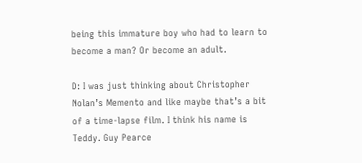being this immature boy who had to learn to become a man? Or become an adult.

D: I was just thinking about Christopher Nolan’s Memento and like maybe that’s a bit of a time-lapse film. I think his name is Teddy. Guy Pearce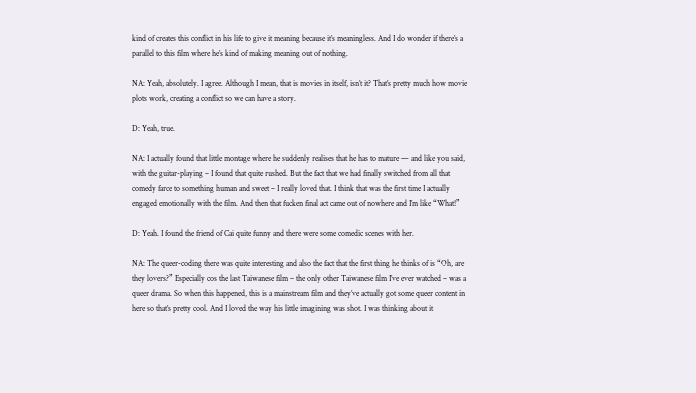kind of creates this conflict in his life to give it meaning because it’s meaningless. And I do wonder if there’s a parallel to this film where he’s kind of making meaning out of nothing.

NA: Yeah, absolutely. I agree. Although I mean, that is movies in itself, isn’t it? That’s pretty much how movie plots work, creating a conflict so we can have a story.

D: Yeah, true.

NA: I actually found that little montage where he suddenly realises that he has to mature — and like you said, with the guitar-playing – I found that quite rushed. But the fact that we had finally switched from all that comedy farce to something human and sweet – I really loved that. I think that was the first time I actually engaged emotionally with the film. And then that fucken final act came out of nowhere and I’m like “What!”

D: Yeah. I found the friend of Cai quite funny and there were some comedic scenes with her.

NA: The queer-coding there was quite interesting and also the fact that the first thing he thinks of is “Oh, are they lovers?” Especially cos the last Taiwanese film – the only other Taiwanese film I’ve ever watched – was a queer drama. So when this happened, this is a mainstream film and they’ve actually got some queer content in here so that’s pretty cool. And I loved the way his little imagining was shot. I was thinking about it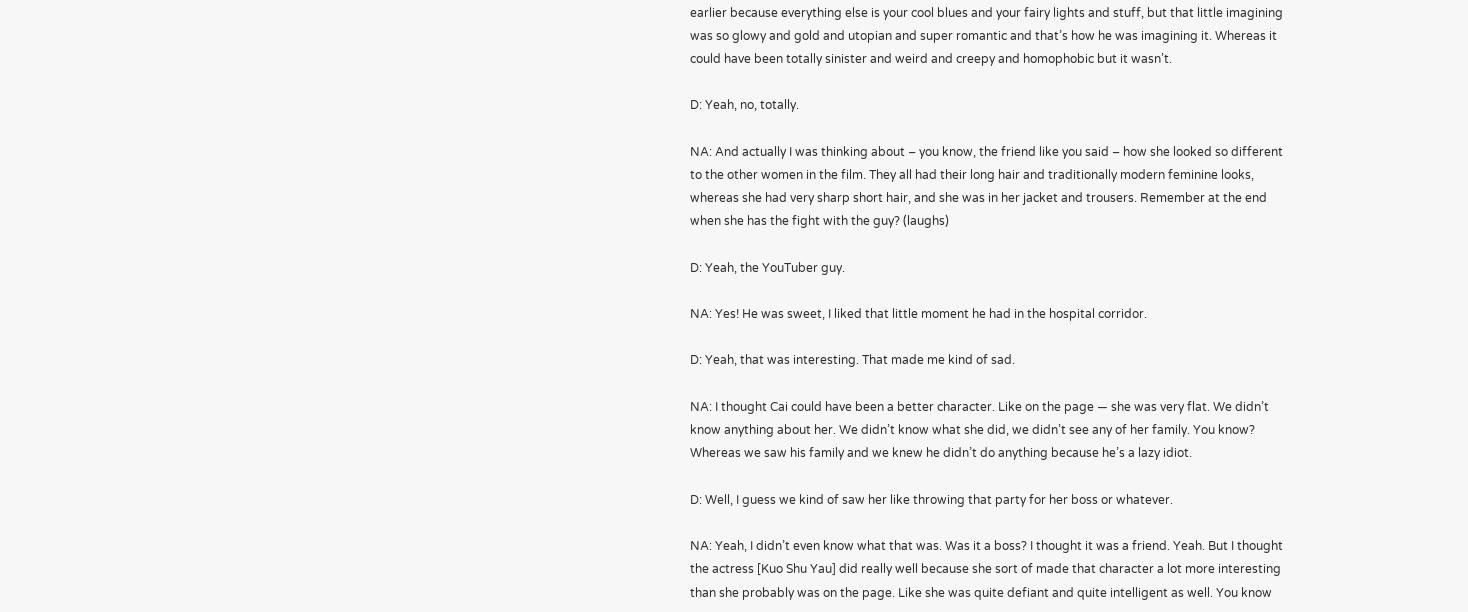earlier because everything else is your cool blues and your fairy lights and stuff, but that little imagining was so glowy and gold and utopian and super romantic and that’s how he was imagining it. Whereas it could have been totally sinister and weird and creepy and homophobic but it wasn’t.

D: Yeah, no, totally.

NA: And actually I was thinking about – you know, the friend like you said – how she looked so different to the other women in the film. They all had their long hair and traditionally modern feminine looks, whereas she had very sharp short hair, and she was in her jacket and trousers. Remember at the end when she has the fight with the guy? (laughs)

D: Yeah, the YouTuber guy.

NA: Yes! He was sweet, I liked that little moment he had in the hospital corridor.

D: Yeah, that was interesting. That made me kind of sad.

NA: I thought Cai could have been a better character. Like on the page — she was very flat. We didn’t know anything about her. We didn’t know what she did, we didn’t see any of her family. You know? Whereas we saw his family and we knew he didn’t do anything because he’s a lazy idiot.

D: Well, I guess we kind of saw her like throwing that party for her boss or whatever.

NA: Yeah, I didn’t even know what that was. Was it a boss? I thought it was a friend. Yeah. But I thought the actress [Kuo Shu Yau] did really well because she sort of made that character a lot more interesting than she probably was on the page. Like she was quite defiant and quite intelligent as well. You know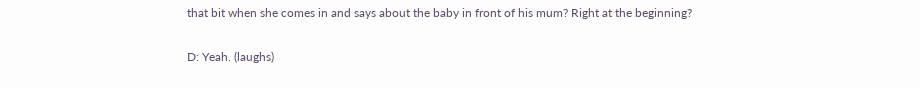that bit when she comes in and says about the baby in front of his mum? Right at the beginning?

D: Yeah. (laughs)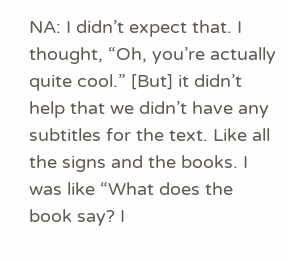NA: I didn’t expect that. I thought, “Oh, you’re actually quite cool.” [But] it didn’t help that we didn’t have any subtitles for the text. Like all the signs and the books. I was like “What does the book say? I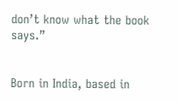don’t know what the book says.”


Born in India, based in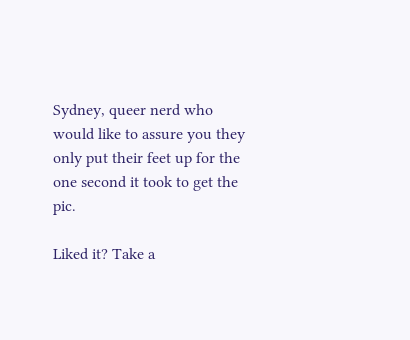Sydney, queer nerd who would like to assure you they only put their feet up for the one second it took to get the pic.

Liked it? Take a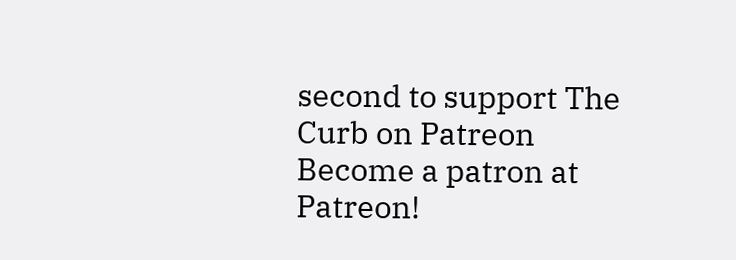second to support The Curb on Patreon
Become a patron at Patreon!